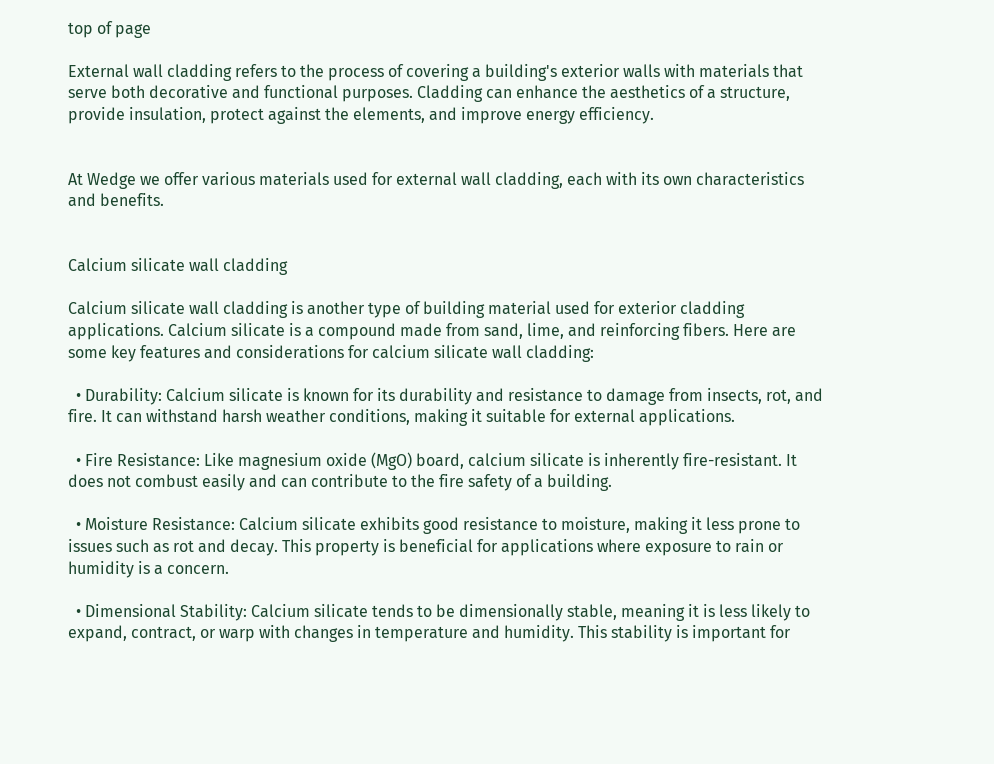top of page

External wall cladding refers to the process of covering a building's exterior walls with materials that serve both decorative and functional purposes. Cladding can enhance the aesthetics of a structure, provide insulation, protect against the elements, and improve energy efficiency.


At Wedge we offer various materials used for external wall cladding, each with its own characteristics and benefits.


Calcium silicate wall cladding

Calcium silicate wall cladding is another type of building material used for exterior cladding applications. Calcium silicate is a compound made from sand, lime, and reinforcing fibers. Here are some key features and considerations for calcium silicate wall cladding:

  • Durability: Calcium silicate is known for its durability and resistance to damage from insects, rot, and fire. It can withstand harsh weather conditions, making it suitable for external applications.

  • Fire Resistance: Like magnesium oxide (MgO) board, calcium silicate is inherently fire-resistant. It does not combust easily and can contribute to the fire safety of a building.

  • Moisture Resistance: Calcium silicate exhibits good resistance to moisture, making it less prone to issues such as rot and decay. This property is beneficial for applications where exposure to rain or humidity is a concern.

  • Dimensional Stability: Calcium silicate tends to be dimensionally stable, meaning it is less likely to expand, contract, or warp with changes in temperature and humidity. This stability is important for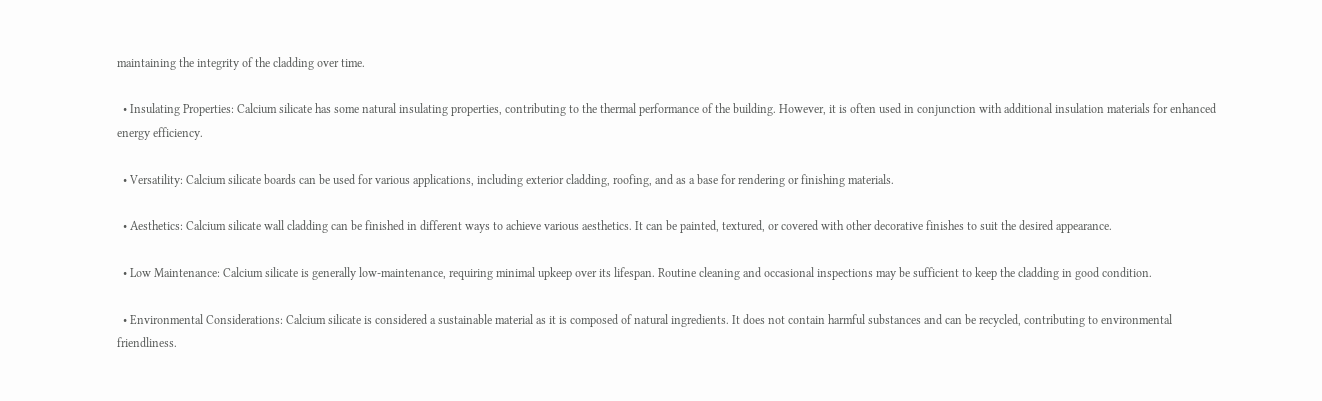maintaining the integrity of the cladding over time.

  • Insulating Properties: Calcium silicate has some natural insulating properties, contributing to the thermal performance of the building. However, it is often used in conjunction with additional insulation materials for enhanced energy efficiency.

  • Versatility: Calcium silicate boards can be used for various applications, including exterior cladding, roofing, and as a base for rendering or finishing materials.

  • Aesthetics: Calcium silicate wall cladding can be finished in different ways to achieve various aesthetics. It can be painted, textured, or covered with other decorative finishes to suit the desired appearance.

  • Low Maintenance: Calcium silicate is generally low-maintenance, requiring minimal upkeep over its lifespan. Routine cleaning and occasional inspections may be sufficient to keep the cladding in good condition.

  • Environmental Considerations: Calcium silicate is considered a sustainable material as it is composed of natural ingredients. It does not contain harmful substances and can be recycled, contributing to environmental friendliness.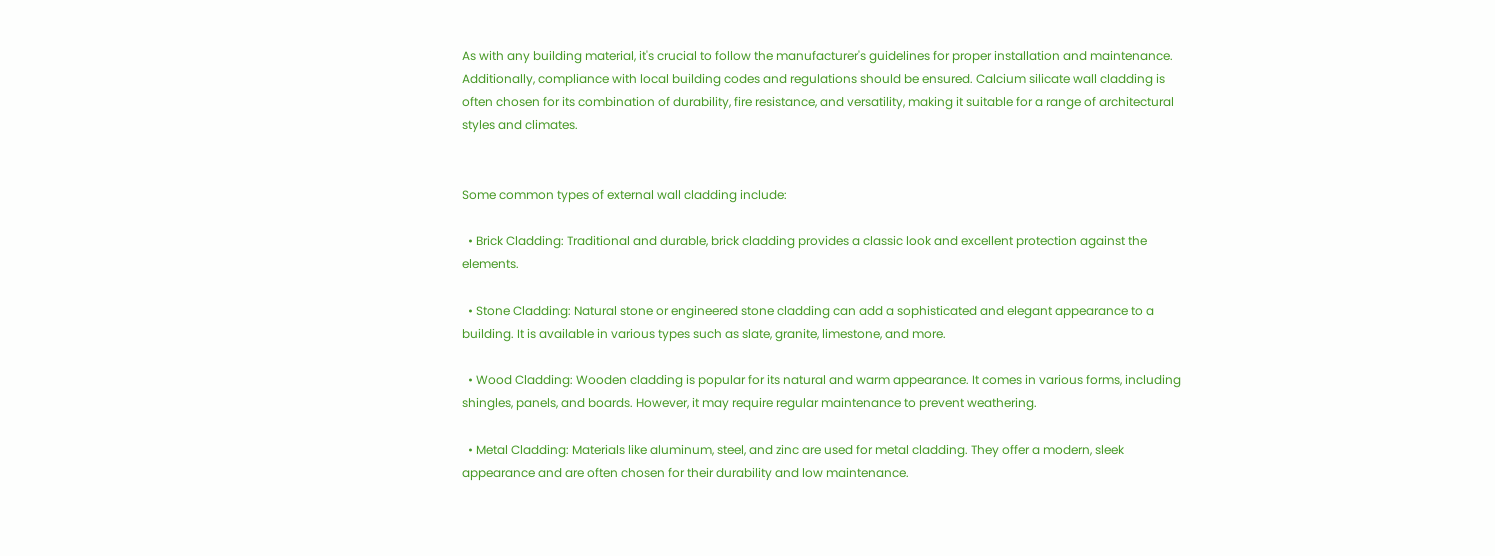As with any building material, it's crucial to follow the manufacturer's guidelines for proper installation and maintenance. Additionally, compliance with local building codes and regulations should be ensured. Calcium silicate wall cladding is often chosen for its combination of durability, fire resistance, and versatility, making it suitable for a range of architectural styles and climates.


Some common types of external wall cladding include:

  • Brick Cladding: Traditional and durable, brick cladding provides a classic look and excellent protection against the elements.

  • Stone Cladding: Natural stone or engineered stone cladding can add a sophisticated and elegant appearance to a building. It is available in various types such as slate, granite, limestone, and more.

  • Wood Cladding: Wooden cladding is popular for its natural and warm appearance. It comes in various forms, including shingles, panels, and boards. However, it may require regular maintenance to prevent weathering.

  • Metal Cladding: Materials like aluminum, steel, and zinc are used for metal cladding. They offer a modern, sleek appearance and are often chosen for their durability and low maintenance.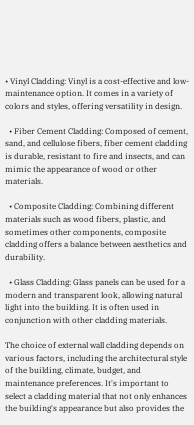• Vinyl Cladding: Vinyl is a cost-effective and low-maintenance option. It comes in a variety of colors and styles, offering versatility in design.

  • Fiber Cement Cladding: Composed of cement, sand, and cellulose fibers, fiber cement cladding is durable, resistant to fire and insects, and can mimic the appearance of wood or other materials.

  • Composite Cladding: Combining different materials such as wood fibers, plastic, and sometimes other components, composite cladding offers a balance between aesthetics and durability.

  • Glass Cladding: Glass panels can be used for a modern and transparent look, allowing natural light into the building. It is often used in conjunction with other cladding materials.

The choice of external wall cladding depends on various factors, including the architectural style of the building, climate, budget, and maintenance preferences. It's important to select a cladding material that not only enhances the building's appearance but also provides the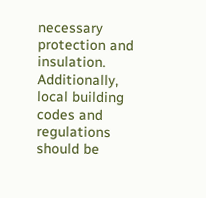necessary protection and insulation. Additionally, local building codes and regulations should be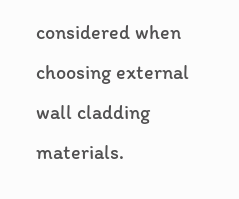considered when choosing external wall cladding materials.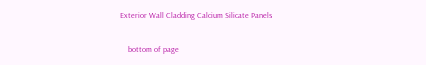Exterior Wall Cladding Calcium Silicate Panels

    bottom of page